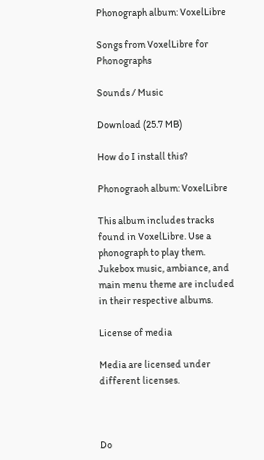Phonograph album: VoxelLibre

Songs from VoxelLibre for Phonographs

Sounds / Music

Download (25.7 MB)

How do I install this?

Phonograoh album: VoxelLibre

This album includes tracks found in VoxelLibre. Use a phonograph to play them. Jukebox music, ambiance, and main menu theme are included in their respective albums.

License of media

Media are licensed under different licenses.



Do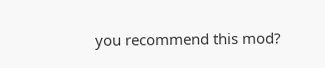you recommend this mod?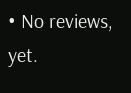• No reviews, yet.